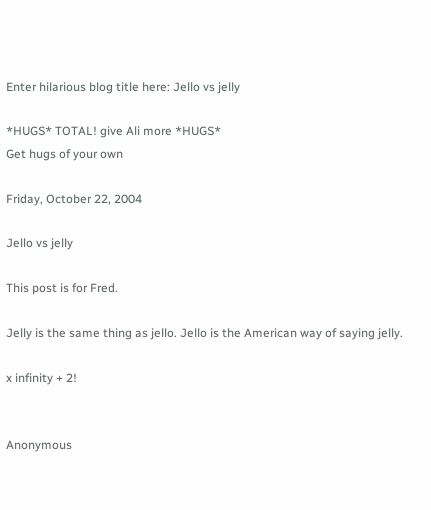Enter hilarious blog title here: Jello vs jelly

*HUGS* TOTAL! give Ali more *HUGS*
Get hugs of your own

Friday, October 22, 2004

Jello vs jelly

This post is for Fred.

Jelly is the same thing as jello. Jello is the American way of saying jelly.

x infinity + 2!


Anonymous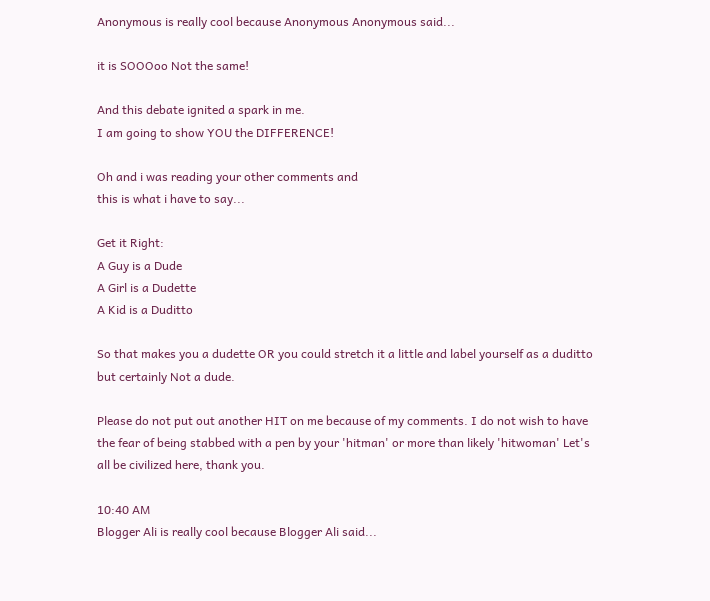Anonymous is really cool because Anonymous Anonymous said...

it is SOOOoo Not the same!

And this debate ignited a spark in me.
I am going to show YOU the DIFFERENCE!

Oh and i was reading your other comments and
this is what i have to say...

Get it Right:
A Guy is a Dude
A Girl is a Dudette
A Kid is a Duditto

So that makes you a dudette OR you could stretch it a little and label yourself as a duditto but certainly Not a dude.

Please do not put out another HIT on me because of my comments. I do not wish to have the fear of being stabbed with a pen by your 'hitman' or more than likely 'hitwoman' Let's all be civilized here, thank you.

10:40 AM
Blogger Ali is really cool because Blogger Ali said...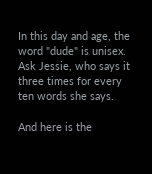In this day and age, the word "dude" is unisex. Ask Jessie, who says it three times for every ten words she says.

And here is the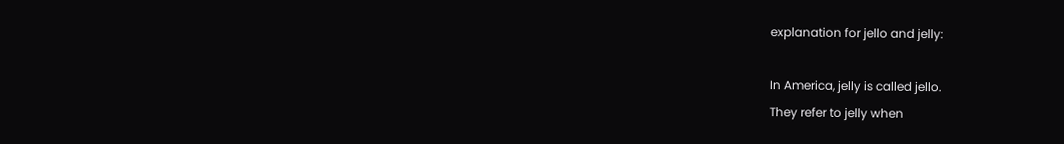explanation for jello and jelly:

In America, jelly is called jello.
They refer to jelly when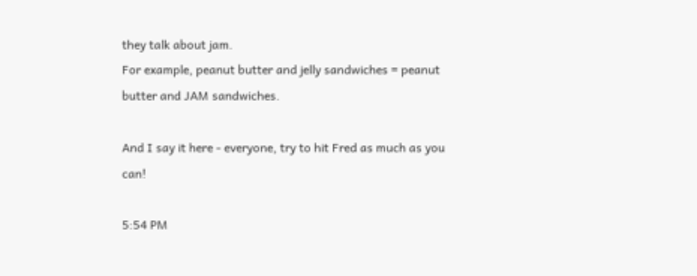they talk about jam.
For example, peanut butter and jelly sandwiches = peanut butter and JAM sandwiches.

And I say it here - everyone, try to hit Fred as much as you can!

5:54 PM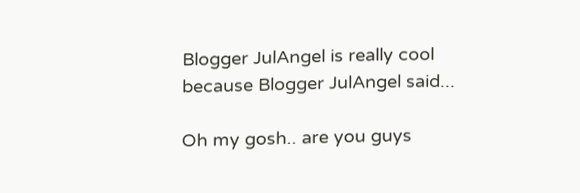Blogger JulAngel is really cool because Blogger JulAngel said...

Oh my gosh.. are you guys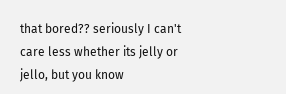that bored?? seriously I can't care less whether its jelly or jello, but you know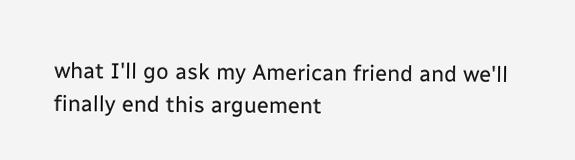what I'll go ask my American friend and we'll finally end this arguement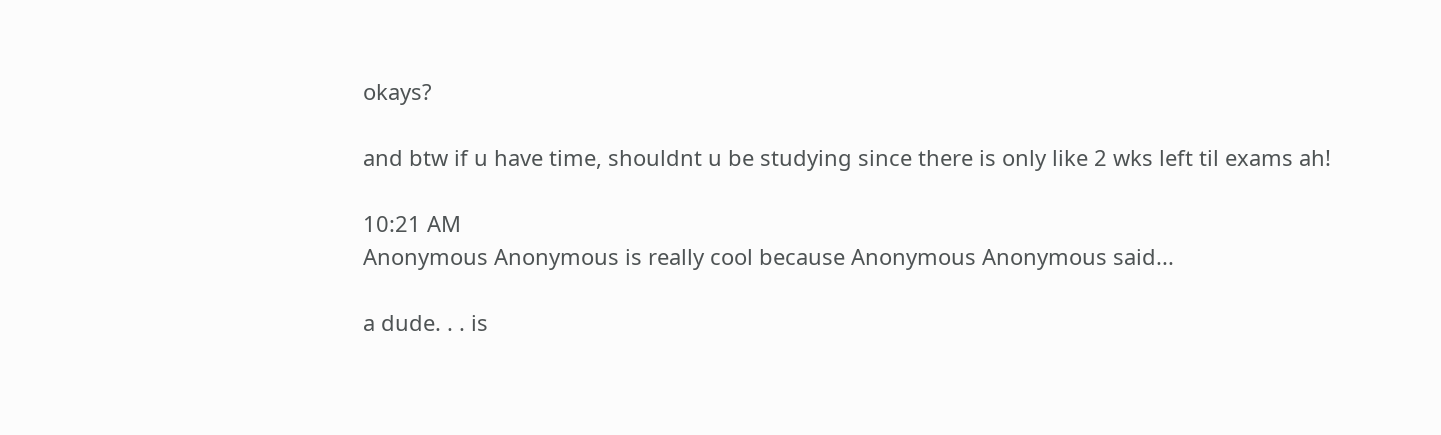okays?

and btw if u have time, shouldnt u be studying since there is only like 2 wks left til exams ah!

10:21 AM
Anonymous Anonymous is really cool because Anonymous Anonymous said...

a dude. . . is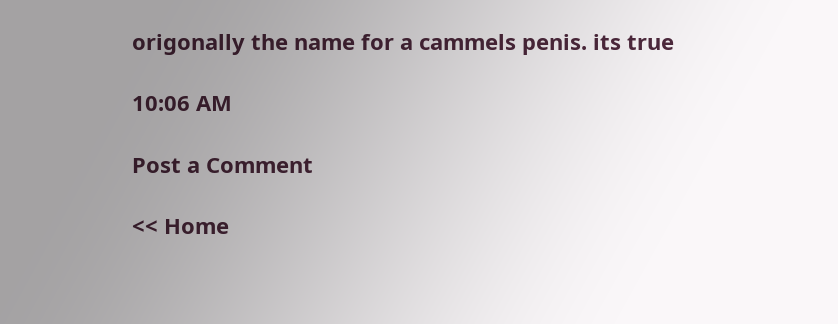origonally the name for a cammels penis. its true

10:06 AM

Post a Comment

<< Home